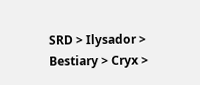SRD > Ilysador > Bestiary > Cryx >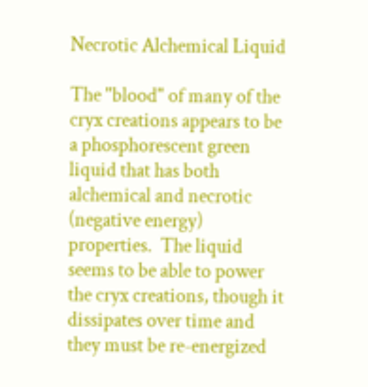Necrotic Alchemical Liquid

The "blood" of many of the cryx creations appears to be a phosphorescent green liquid that has both alchemical and necrotic (negative energy) properties.  The liquid seems to be able to power the cryx creations, though it dissipates over time and they must be re-energized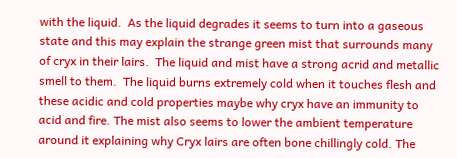with the liquid.  As the liquid degrades it seems to turn into a gaseous state and this may explain the strange green mist that surrounds many of cryx in their lairs.  The liquid and mist have a strong acrid and metallic smell to them.  The liquid burns extremely cold when it touches flesh and these acidic and cold properties maybe why cryx have an immunity to acid and fire. The mist also seems to lower the ambient temperature around it explaining why Cryx lairs are often bone chillingly cold. The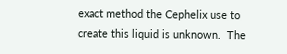exact method the Cephelix use to create this liquid is unknown.  The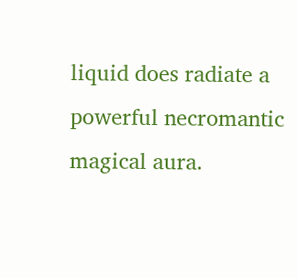liquid does radiate a powerful necromantic magical aura.